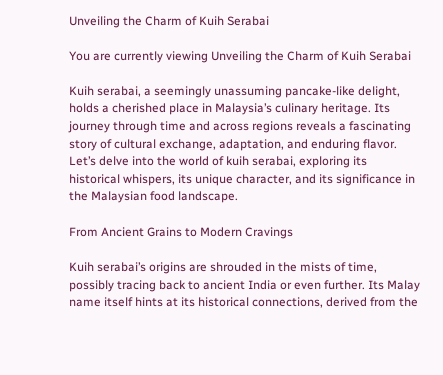Unveiling the Charm of Kuih Serabai

You are currently viewing Unveiling the Charm of Kuih Serabai

Kuih serabai, a seemingly unassuming pancake-like delight, holds a cherished place in Malaysia’s culinary heritage. Its journey through time and across regions reveals a fascinating story of cultural exchange, adaptation, and enduring flavor. Let’s delve into the world of kuih serabai, exploring its historical whispers, its unique character, and its significance in the Malaysian food landscape.

From Ancient Grains to Modern Cravings

Kuih serabai’s origins are shrouded in the mists of time, possibly tracing back to ancient India or even further. Its Malay name itself hints at its historical connections, derived from the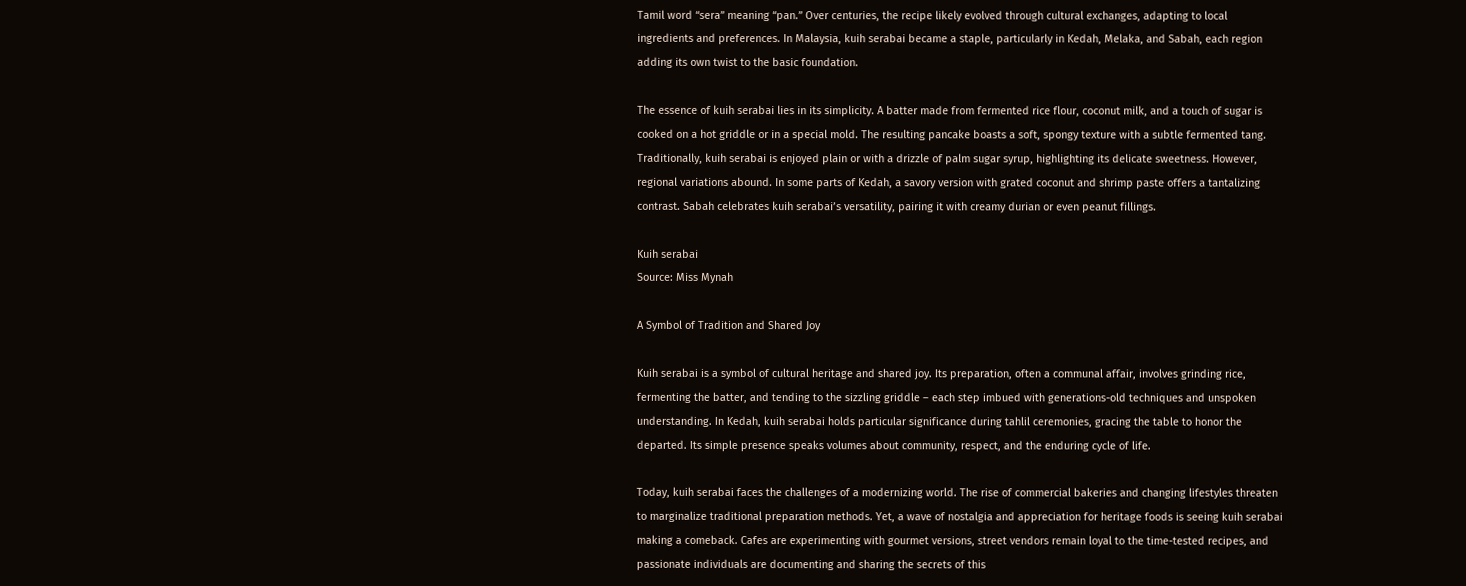Tamil word “sera” meaning “pan.” Over centuries, the recipe likely evolved through cultural exchanges, adapting to local ingredients and preferences. In Malaysia, kuih serabai became a staple, particularly in Kedah, Melaka, and Sabah, each region adding its own twist to the basic foundation.

The essence of kuih serabai lies in its simplicity. A batter made from fermented rice flour, coconut milk, and a touch of sugar is cooked on a hot griddle or in a special mold. The resulting pancake boasts a soft, spongy texture with a subtle fermented tang. Traditionally, kuih serabai is enjoyed plain or with a drizzle of palm sugar syrup, highlighting its delicate sweetness. However, regional variations abound. In some parts of Kedah, a savory version with grated coconut and shrimp paste offers a tantalizing contrast. Sabah celebrates kuih serabai’s versatility, pairing it with creamy durian or even peanut fillings.

Kuih serabai
Source: Miss Mynah

A Symbol of Tradition and Shared Joy

Kuih serabai is a symbol of cultural heritage and shared joy. Its preparation, often a communal affair, involves grinding rice, fermenting the batter, and tending to the sizzling griddle – each step imbued with generations-old techniques and unspoken understanding. In Kedah, kuih serabai holds particular significance during tahlil ceremonies, gracing the table to honor the departed. Its simple presence speaks volumes about community, respect, and the enduring cycle of life.

Today, kuih serabai faces the challenges of a modernizing world. The rise of commercial bakeries and changing lifestyles threaten to marginalize traditional preparation methods. Yet, a wave of nostalgia and appreciation for heritage foods is seeing kuih serabai making a comeback. Cafes are experimenting with gourmet versions, street vendors remain loyal to the time-tested recipes, and passionate individuals are documenting and sharing the secrets of this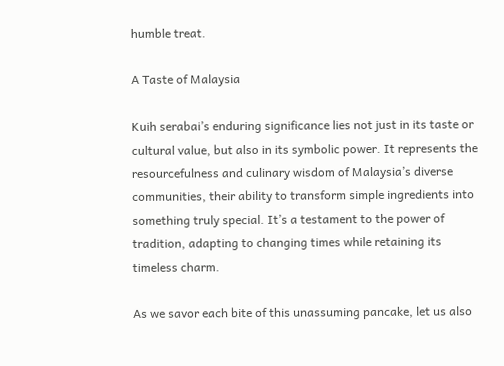humble treat.

A Taste of Malaysia

Kuih serabai’s enduring significance lies not just in its taste or cultural value, but also in its symbolic power. It represents the resourcefulness and culinary wisdom of Malaysia’s diverse communities, their ability to transform simple ingredients into something truly special. It’s a testament to the power of tradition, adapting to changing times while retaining its timeless charm.

As we savor each bite of this unassuming pancake, let us also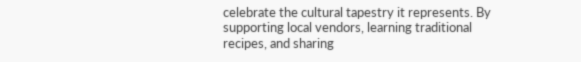celebrate the cultural tapestry it represents. By supporting local vendors, learning traditional recipes, and sharing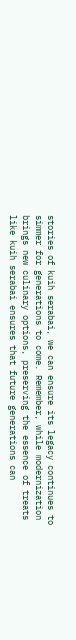stories of kuih serabai, we can ensure its legacy continues to simmer for generations to come. Remember, while modernization brings new culinary options, preserving the essence of treats like kuih serabai ensures that future generations can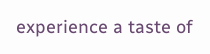experience a taste of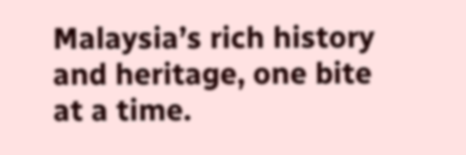Malaysia’s rich history and heritage, one bite at a time.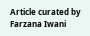Article curated by Farzana Iwani